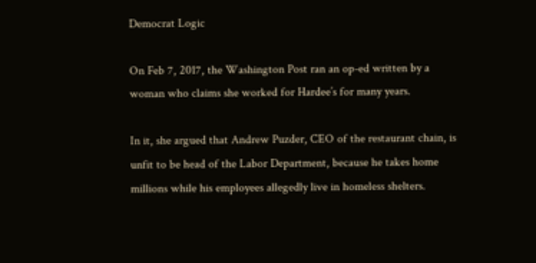Democrat Logic

On Feb 7, 2017, the Washington Post ran an op-ed written by a woman who claims she worked for Hardee’s for many years.

In it, she argued that Andrew Puzder, CEO of the restaurant chain, is unfit to be head of the Labor Department, because he takes home millions while his employees allegedly live in homeless shelters.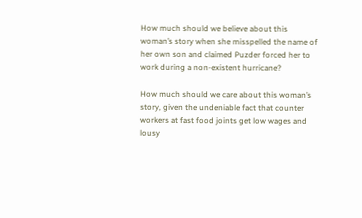How much should we believe about this woman’s story when she misspelled the name of her own son and claimed Puzder forced her to work during a non-existent hurricane?

How much should we care about this woman’s story, given the undeniable fact that counter workers at fast food joints get low wages and lousy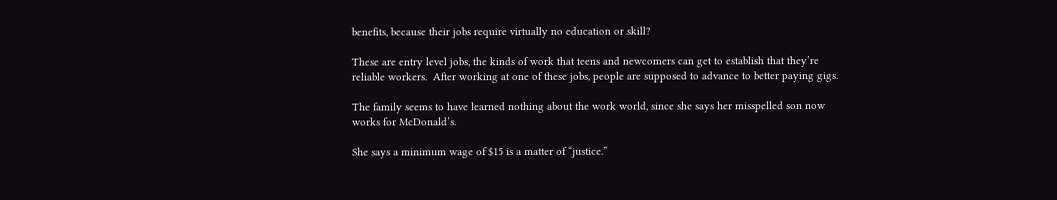benefits, because their jobs require virtually no education or skill?

These are entry level jobs, the kinds of work that teens and newcomers can get to establish that they’re reliable workers.  After working at one of these jobs, people are supposed to advance to better paying gigs.

The family seems to have learned nothing about the work world, since she says her misspelled son now works for McDonald’s.

She says a minimum wage of $15 is a matter of “justice.”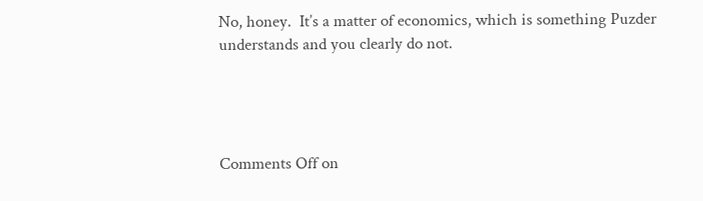No, honey.  It’s a matter of economics, which is something Puzder understands and you clearly do not.




Comments Off on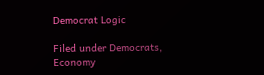Democrat Logic

Filed under Democrats, Economy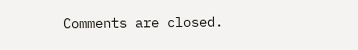Comments are closed.